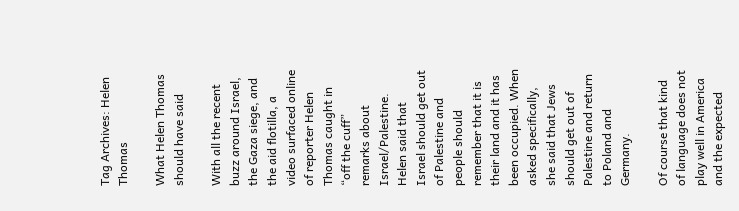Tag Archives: Helen Thomas

What Helen Thomas should have said

With all the recent buzz around Israel, the Gaza siege, and the aid flotilla, a video surfaced online of reporter Helen Thomas caught in “off the cuff” remarks about Israel/Palestine. Helen said that Israel should get out of Palestine and people should remember that it is their land and it has been occupied. When asked specifically, she said that Jews should get out of Palestine and return to Poland and Germany.

Of course that kind of language does not play well in America and the expected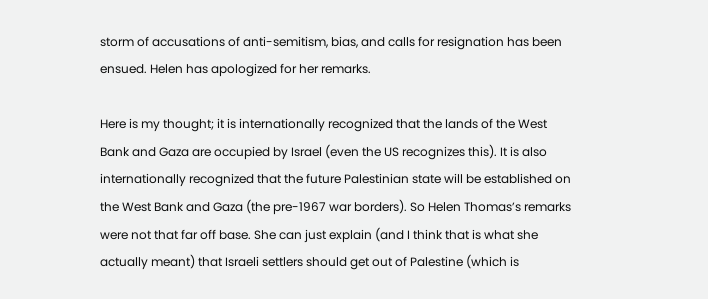storm of accusations of anti-semitism, bias, and calls for resignation has been ensued. Helen has apologized for her remarks.

Here is my thought; it is internationally recognized that the lands of the West Bank and Gaza are occupied by Israel (even the US recognizes this). It is also internationally recognized that the future Palestinian state will be established on the West Bank and Gaza (the pre-1967 war borders). So Helen Thomas’s remarks were not that far off base. She can just explain (and I think that is what she actually meant) that Israeli settlers should get out of Palestine (which is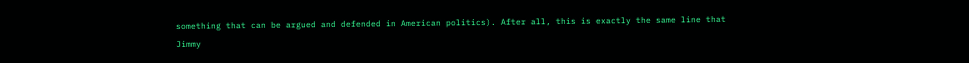something that can be argued and defended in American politics). After all, this is exactly the same line that Jimmy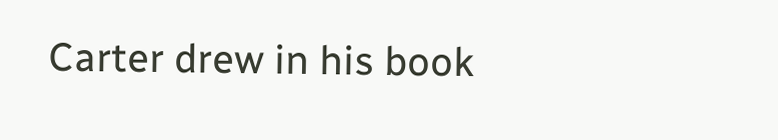Carter drew in his book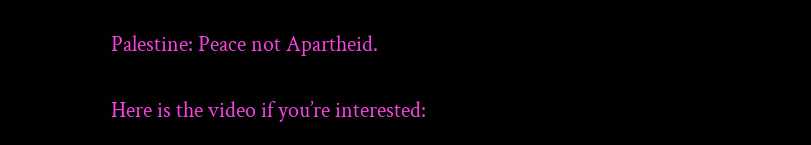Palestine: Peace not Apartheid.

Here is the video if you’re interested: